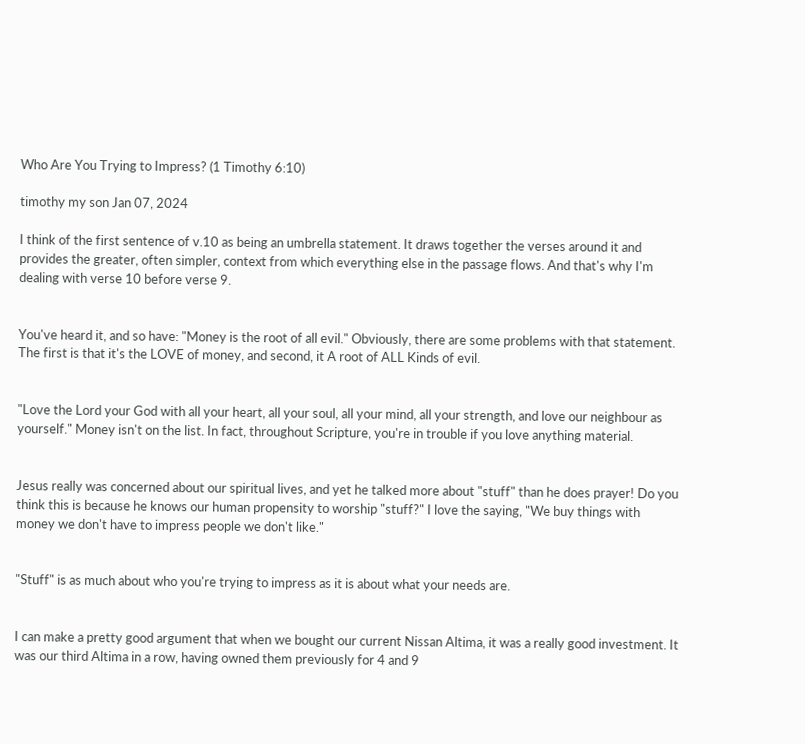Who Are You Trying to Impress? (1 Timothy 6:10)

timothy my son Jan 07, 2024

I think of the first sentence of v.10 as being an umbrella statement. It draws together the verses around it and provides the greater, often simpler, context from which everything else in the passage flows. And that's why I'm dealing with verse 10 before verse 9.


You've heard it, and so have: "Money is the root of all evil." Obviously, there are some problems with that statement. The first is that it's the LOVE of money, and second, it A root of ALL Kinds of evil.


"Love the Lord your God with all your heart, all your soul, all your mind, all your strength, and love our neighbour as yourself." Money isn't on the list. In fact, throughout Scripture, you're in trouble if you love anything material.


Jesus really was concerned about our spiritual lives, and yet he talked more about "stuff" than he does prayer! Do you think this is because he knows our human propensity to worship "stuff?" I love the saying, "We buy things with money we don't have to impress people we don't like."


"Stuff" is as much about who you're trying to impress as it is about what your needs are.


I can make a pretty good argument that when we bought our current Nissan Altima, it was a really good investment. It was our third Altima in a row, having owned them previously for 4 and 9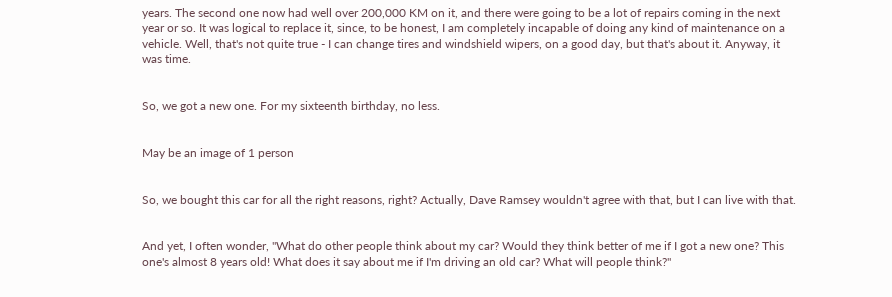years. The second one now had well over 200,000 KM on it, and there were going to be a lot of repairs coming in the next year or so. It was logical to replace it, since, to be honest, I am completely incapable of doing any kind of maintenance on a vehicle. Well, that's not quite true - I can change tires and windshield wipers, on a good day, but that's about it. Anyway, it was time.


So, we got a new one. For my sixteenth birthday, no less.


May be an image of 1 person


So, we bought this car for all the right reasons, right? Actually, Dave Ramsey wouldn't agree with that, but I can live with that.


And yet, I often wonder, "What do other people think about my car? Would they think better of me if I got a new one? This one's almost 8 years old! What does it say about me if I'm driving an old car? What will people think?"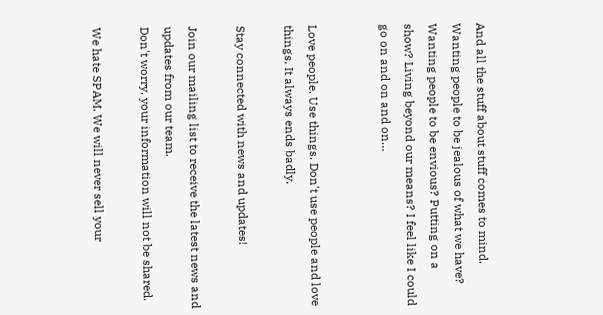And all the stuff about stuff comes to mind. Wanting people to be jealous of what we have? Wanting people to be envious? Putting on a show? Living beyond our means? I feel like I could go on and on and on…


Love people. Use things. Don't use people and love things. It always ends badly.

Stay connected with news and updates!

Join our mailing list to receive the latest news and updates from our team.
Don't worry, your information will not be shared.

We hate SPAM. We will never sell your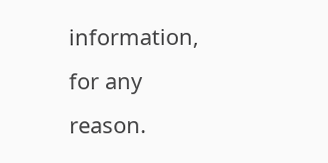information, for any reason.